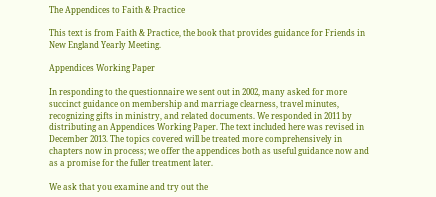The Appendices to Faith & Practice

This text is from Faith & Practice, the book that provides guidance for Friends in New England Yearly Meeting.

Appendices Working Paper

In responding to the questionnaire we sent out in 2002, many asked for more succinct guidance on membership and marriage clearness, travel minutes, recognizing gifts in ministry, and related documents. We responded in 2011 by distributing an Appendices Working Paper. The text included here was revised in December 2013. The topics covered will be treated more comprehensively in chapters now in process; we offer the appendices both as useful guidance now and as a promise for the fuller treatment later.

We ask that you examine and try out the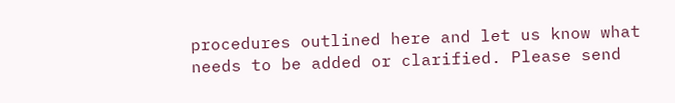procedures outlined here and let us know what needs to be added or clarified. Please send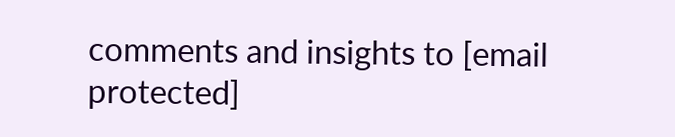comments and insights to [email protected]